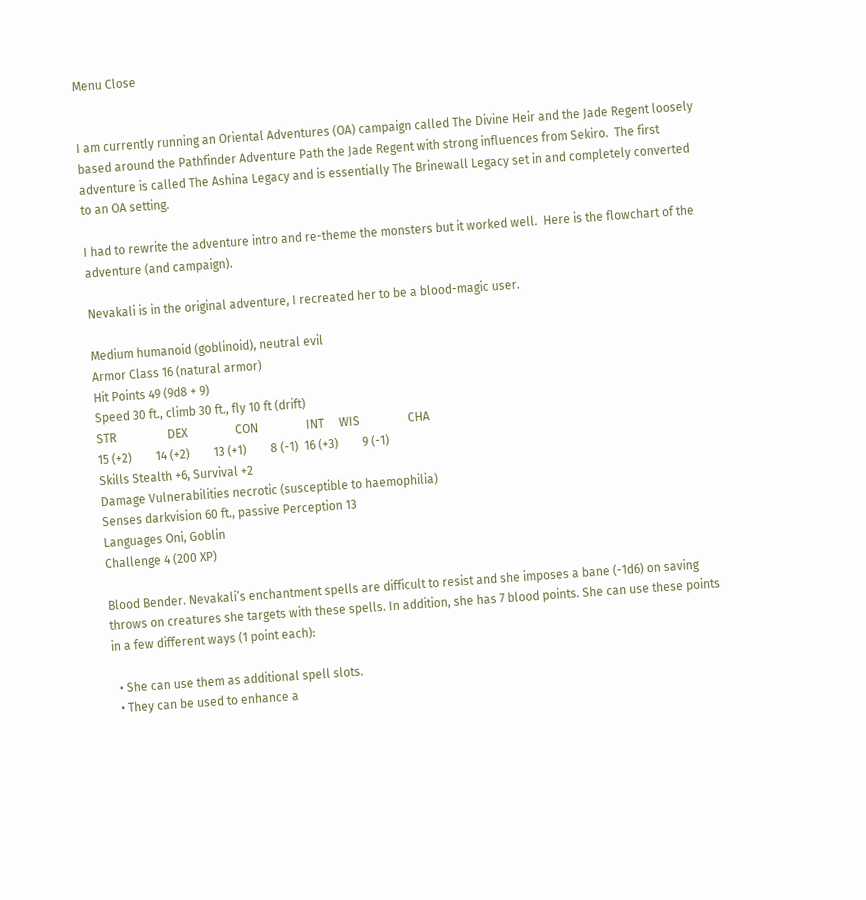Menu Close


I am currently running an Oriental Adventures (OA) campaign called The Divine Heir and the Jade Regent loosely based around the Pathfinder Adventure Path the Jade Regent with strong influences from Sekiro.  The first adventure is called The Ashina Legacy and is essentially The Brinewall Legacy set in and completely converted to an OA setting.

I had to rewrite the adventure intro and re-theme the monsters but it worked well.  Here is the flowchart of the adventure (and campaign).

Nevakali is in the original adventure, I recreated her to be a blood-magic user.

Medium humanoid (goblinoid), neutral evil
Armor Class 16 (natural armor)
Hit Points 49 (9d8 + 9)
Speed 30 ft., climb 30 ft., fly 10 ft (drift)
STR                 DEX                CON                INT     WIS                CHA
15 (+2)        14 (+2)        13 (+1)        8 (-1)  16 (+3)        9 (-1)
Skills Stealth +6, Survival +2
Damage Vulnerabilities necrotic (susceptible to haemophilia)
Senses darkvision 60 ft., passive Perception 13
Languages Oni, Goblin
Challenge 4 (200 XP)

Blood Bender. Nevakali’s enchantment spells are difficult to resist and she imposes a bane (-1d6) on saving throws on creatures she targets with these spells. In addition, she has 7 blood points. She can use these points in a few different ways (1 point each):

  • She can use them as additional spell slots.
  • They can be used to enhance a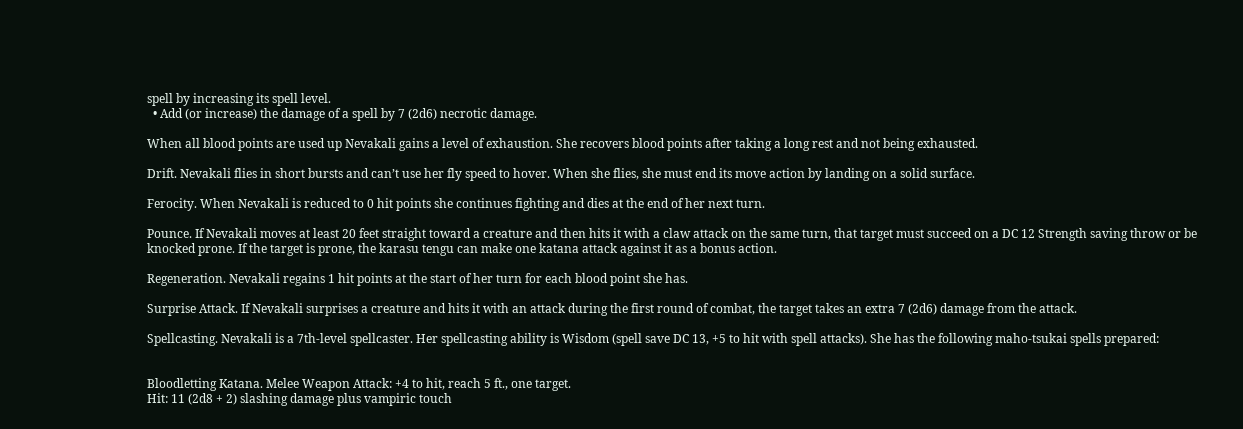spell by increasing its spell level.
  • Add (or increase) the damage of a spell by 7 (2d6) necrotic damage.

When all blood points are used up Nevakali gains a level of exhaustion. She recovers blood points after taking a long rest and not being exhausted.

Drift. Nevakali flies in short bursts and can’t use her fly speed to hover. When she flies, she must end its move action by landing on a solid surface.

Ferocity. When Nevakali is reduced to 0 hit points she continues fighting and dies at the end of her next turn.

Pounce. If Nevakali moves at least 20 feet straight toward a creature and then hits it with a claw attack on the same turn, that target must succeed on a DC 12 Strength saving throw or be knocked prone. If the target is prone, the karasu tengu can make one katana attack against it as a bonus action.

Regeneration. Nevakali regains 1 hit points at the start of her turn for each blood point she has.

Surprise Attack. If Nevakali surprises a creature and hits it with an attack during the first round of combat, the target takes an extra 7 (2d6) damage from the attack.

Spellcasting. Nevakali is a 7th-level spellcaster. Her spellcasting ability is Wisdom (spell save DC 13, +5 to hit with spell attacks). She has the following maho-tsukai spells prepared:


Bloodletting Katana. Melee Weapon Attack: +4 to hit, reach 5 ft., one target.
Hit: 11 (2d8 + 2) slashing damage plus vampiric touch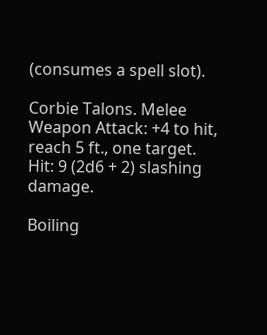(consumes a spell slot).

Corbie Talons. Melee Weapon Attack: +4 to hit, reach 5 ft., one target.
Hit: 9 (2d6 + 2) slashing damage.

Boiling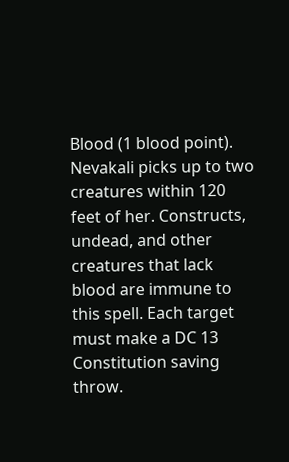Blood (1 blood point). Nevakali picks up to two creatures within 120 feet of her. Constructs, undead, and other creatures that lack blood are immune to this spell. Each target must make a DC 13 Constitution saving throw.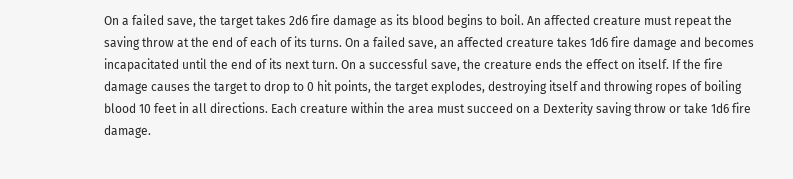On a failed save, the target takes 2d6 fire damage as its blood begins to boil. An affected creature must repeat the saving throw at the end of each of its turns. On a failed save, an affected creature takes 1d6 fire damage and becomes incapacitated until the end of its next turn. On a successful save, the creature ends the effect on itself. If the fire damage causes the target to drop to 0 hit points, the target explodes, destroying itself and throwing ropes of boiling blood 10 feet in all directions. Each creature within the area must succeed on a Dexterity saving throw or take 1d6 fire damage.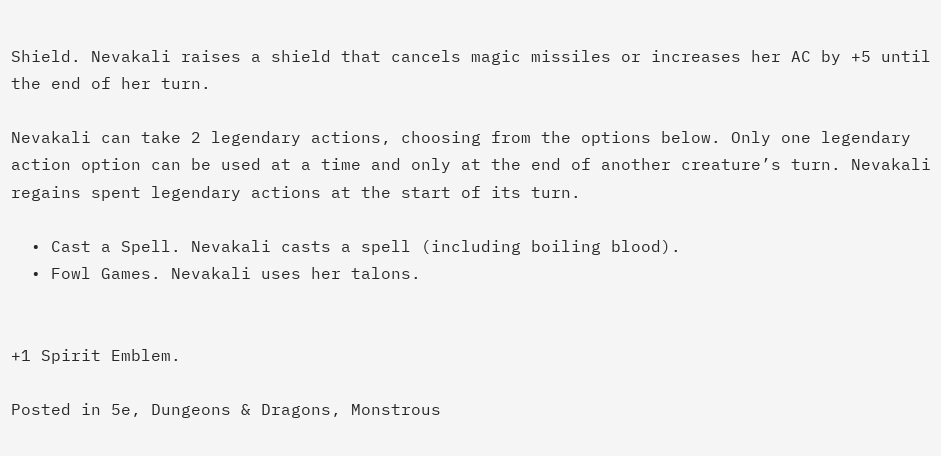Shield. Nevakali raises a shield that cancels magic missiles or increases her AC by +5 until the end of her turn.

Nevakali can take 2 legendary actions, choosing from the options below. Only one legendary action option can be used at a time and only at the end of another creature’s turn. Nevakali regains spent legendary actions at the start of its turn.

  • Cast a Spell. Nevakali casts a spell (including boiling blood).
  • Fowl Games. Nevakali uses her talons.


+1 Spirit Emblem.

Posted in 5e, Dungeons & Dragons, Monstrous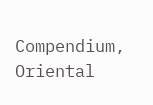Compendium, Oriental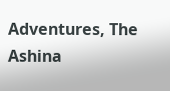Adventures, The Ashina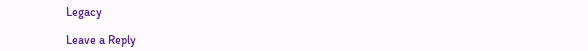Legacy

Leave a Reply